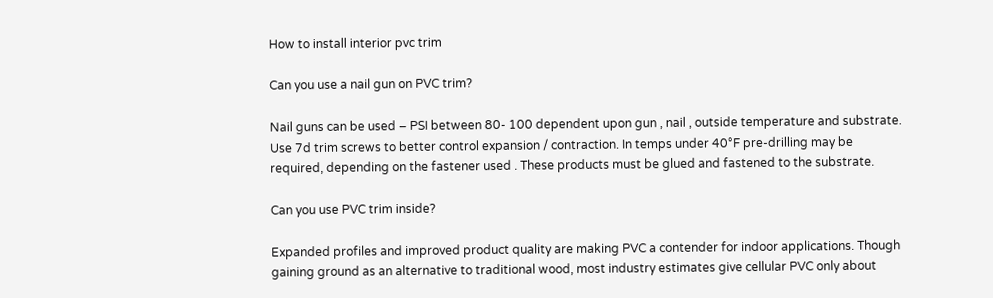How to install interior pvc trim

Can you use a nail gun on PVC trim?

Nail guns can be used – PSI between 80- 100 dependent upon gun , nail , outside temperature and substrate. Use 7d trim screws to better control expansion / contraction. In temps under 40°F pre-drilling may be required, depending on the fastener used . These products must be glued and fastened to the substrate.

Can you use PVC trim inside?

Expanded profiles and improved product quality are making PVC a contender for indoor applications. Though gaining ground as an alternative to traditional wood, most industry estimates give cellular PVC only about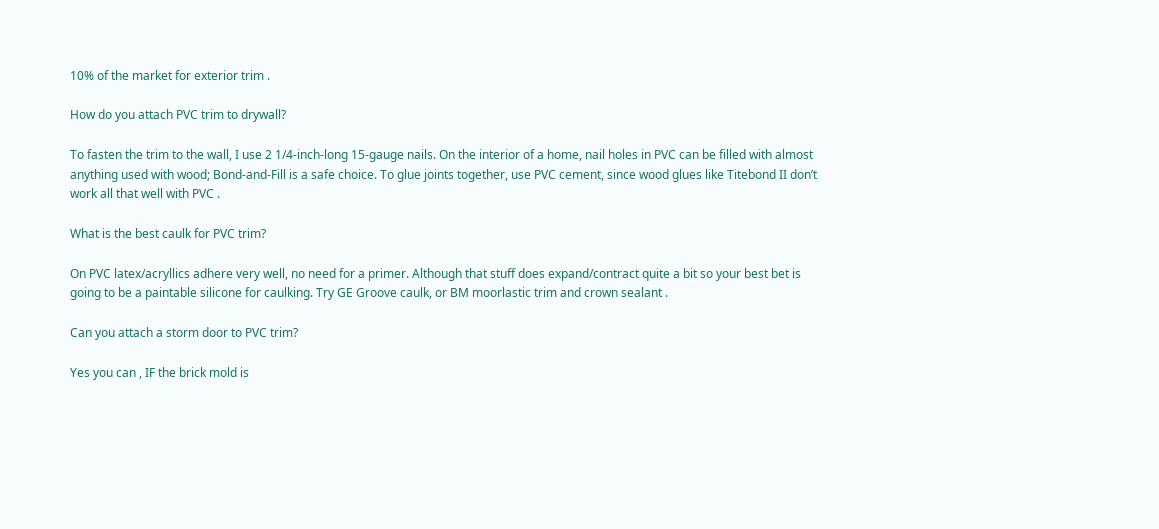10% of the market for exterior trim .

How do you attach PVC trim to drywall?

To fasten the trim to the wall, I use 2 1/4-inch-long 15-gauge nails. On the interior of a home, nail holes in PVC can be filled with almost anything used with wood; Bond-and-Fill is a safe choice. To glue joints together, use PVC cement, since wood glues like Titebond II don’t work all that well with PVC .

What is the best caulk for PVC trim?

On PVC latex/acryllics adhere very well, no need for a primer. Although that stuff does expand/contract quite a bit so your best bet is going to be a paintable silicone for caulking. Try GE Groove caulk, or BM moorlastic trim and crown sealant .

Can you attach a storm door to PVC trim?

Yes you can , IF the brick mold is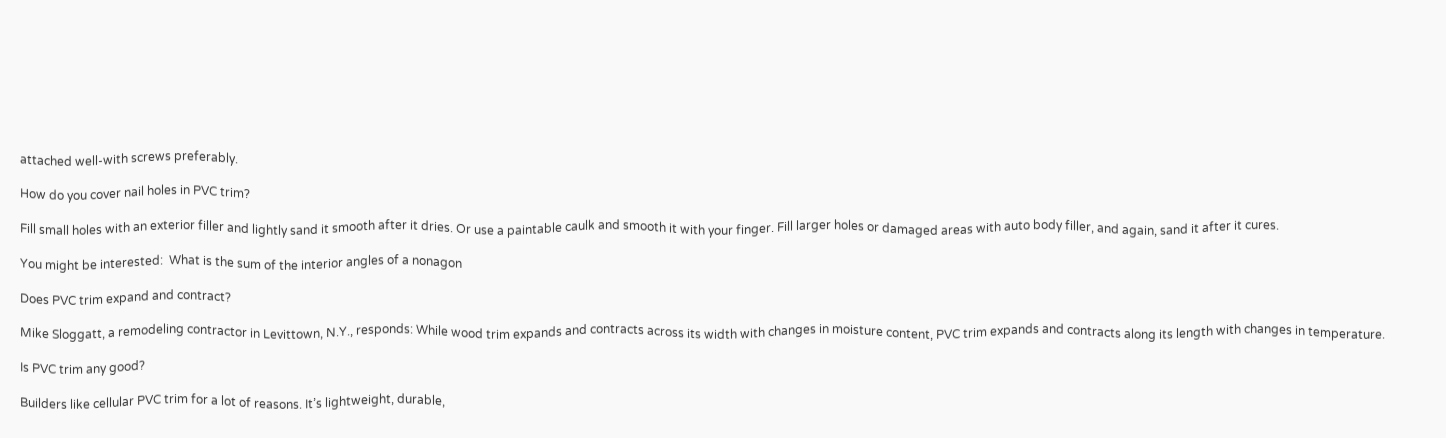attached well-with screws preferably.

How do you cover nail holes in PVC trim?

Fill small holes with an exterior filler and lightly sand it smooth after it dries. Or use a paintable caulk and smooth it with your finger. Fill larger holes or damaged areas with auto body filler, and again, sand it after it cures.

You might be interested:  What is the sum of the interior angles of a nonagon

Does PVC trim expand and contract?

Mike Sloggatt, a remodeling contractor in Levittown, N.Y., responds: While wood trim expands and contracts across its width with changes in moisture content, PVC trim expands and contracts along its length with changes in temperature.

Is PVC trim any good?

Builders like cellular PVC trim for a lot of reasons. It’s lightweight, durable,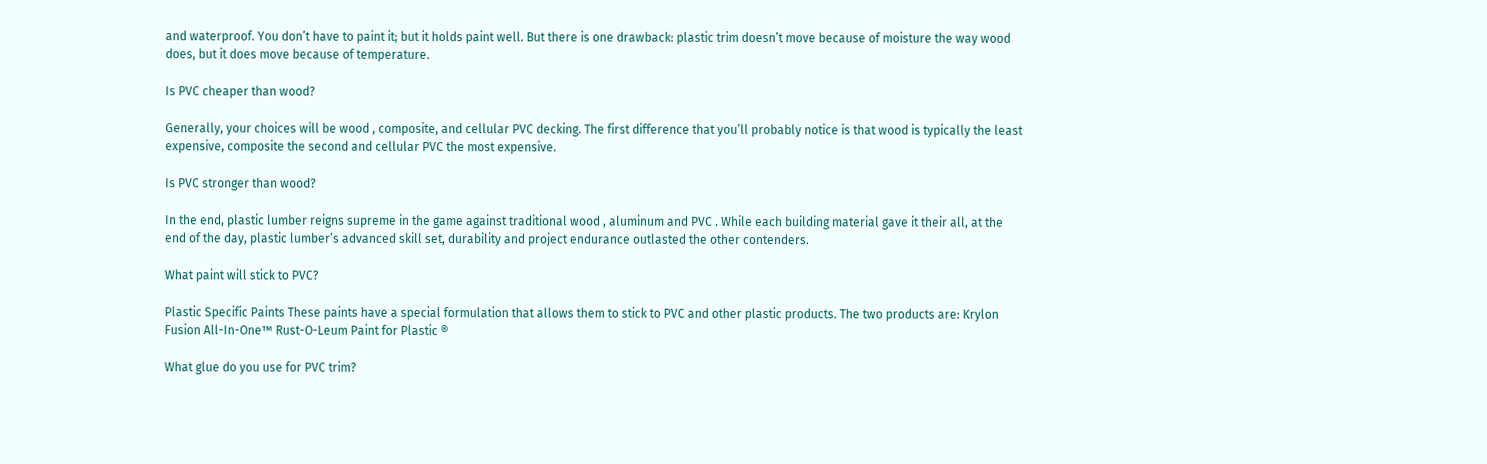and waterproof. You don’t have to paint it; but it holds paint well. But there is one drawback: plastic trim doesn’t move because of moisture the way wood does, but it does move because of temperature.

Is PVC cheaper than wood?

Generally, your choices will be wood , composite, and cellular PVC decking. The first difference that you’ll probably notice is that wood is typically the least expensive, composite the second and cellular PVC the most expensive.

Is PVC stronger than wood?

In the end, plastic lumber reigns supreme in the game against traditional wood , aluminum and PVC . While each building material gave it their all, at the end of the day, plastic lumber’s advanced skill set, durability and project endurance outlasted the other contenders.

What paint will stick to PVC?

Plastic Specific Paints These paints have a special formulation that allows them to stick to PVC and other plastic products. The two products are: Krylon Fusion All-In-One™ Rust-O-Leum Paint for Plastic ®

What glue do you use for PVC trim?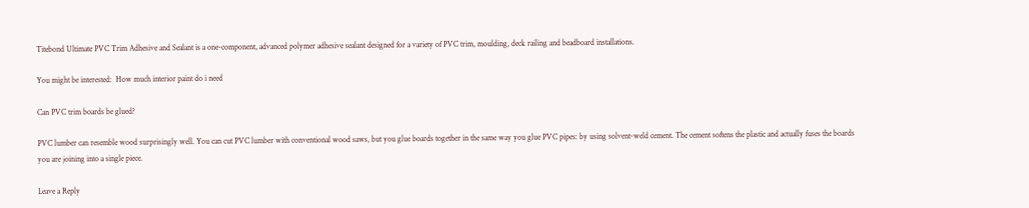Titebond Ultimate PVC Trim Adhesive and Sealant is a one-component, advanced polymer adhesive sealant designed for a variety of PVC trim, moulding, deck railing and beadboard installations.

You might be interested:  How much interior paint do i need

Can PVC trim boards be glued?

PVC lumber can resemble wood surprisingly well. You can cut PVC lumber with conventional wood saws, but you glue boards together in the same way you glue PVC pipes: by using solvent-weld cement. The cement softens the plastic and actually fuses the boards you are joining into a single piece.

Leave a Reply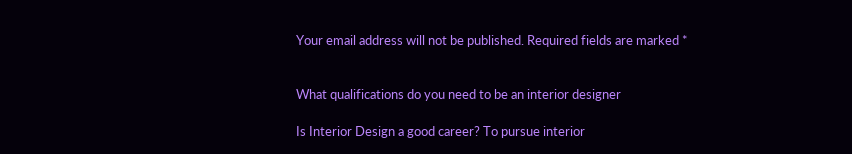Your email address will not be published. Required fields are marked *


What qualifications do you need to be an interior designer

Is Interior Design a good career? To pursue interior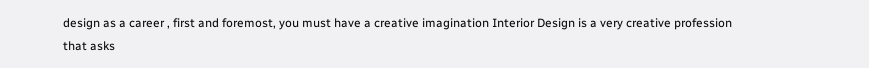design as a career , first and foremost, you must have a creative imagination Interior Design is a very creative profession that asks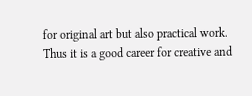for original art but also practical work. Thus it is a good career for creative and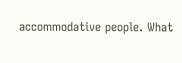accommodative people. What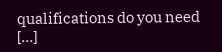qualifications do you need […]